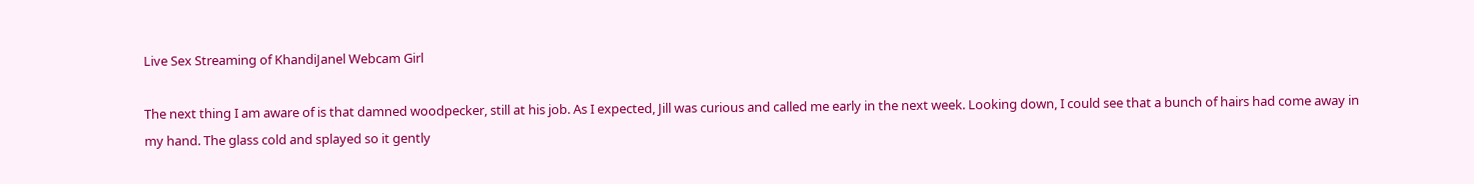Live Sex Streaming of KhandiJanel Webcam Girl

The next thing I am aware of is that damned woodpecker, still at his job. As I expected, Jill was curious and called me early in the next week. Looking down, I could see that a bunch of hairs had come away in my hand. The glass cold and splayed so it gently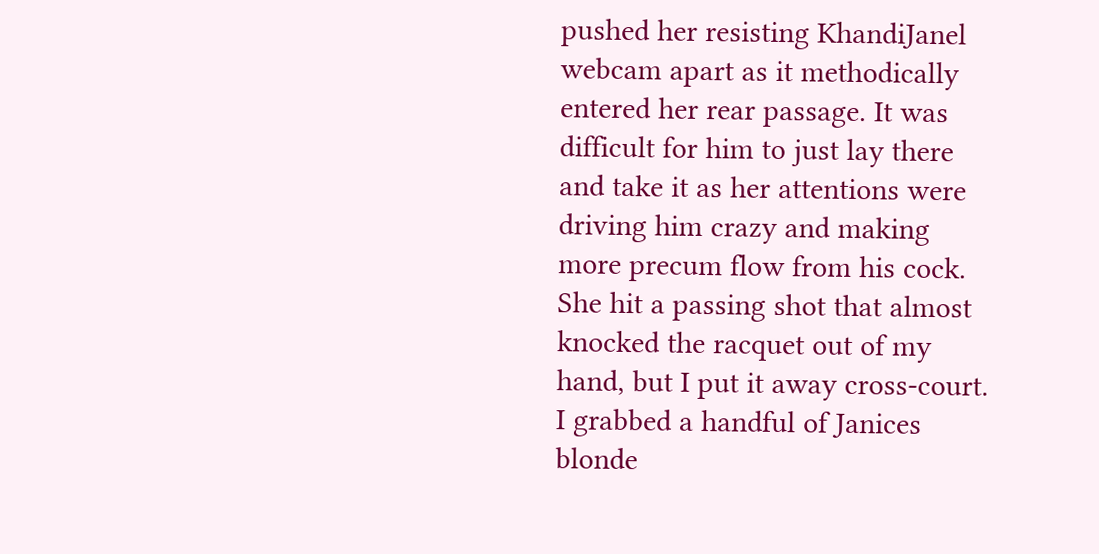pushed her resisting KhandiJanel webcam apart as it methodically entered her rear passage. It was difficult for him to just lay there and take it as her attentions were driving him crazy and making more precum flow from his cock. She hit a passing shot that almost knocked the racquet out of my hand, but I put it away cross-court. I grabbed a handful of Janices blonde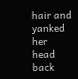hair and yanked her head back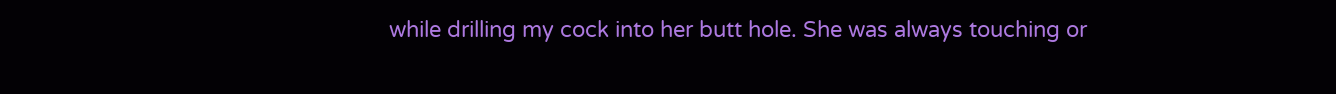while drilling my cock into her butt hole. She was always touching or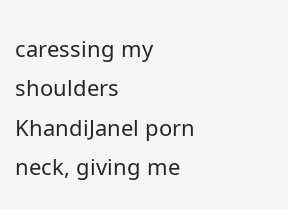caressing my shoulders KhandiJanel porn neck, giving me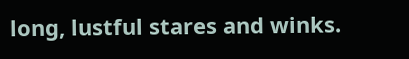long, lustful stares and winks.